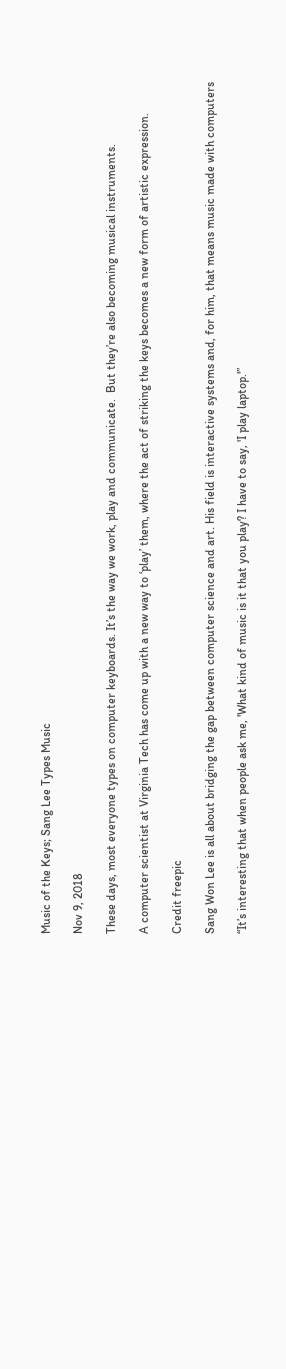Music of the Keys; Sang Lee Types Music

Nov 9, 2018

These days, most everyone types on computer keyboards. It’s the way we work, play and communicate.  But they’re also becoming musical instruments.

A computer scientist at Virginia Tech has come up with a new way to ‘play’ them, where the act of striking the keys becomes a new form of artistic expression.

Credit freepic

Sang Won Lee is all about bridging the gap between computer science and art. His field is interactive systems and, for him, that means music made with computers

“It’s interesting that when people ask me, 'What kind of music is it that you play? I have to say, 'I play laptop.'”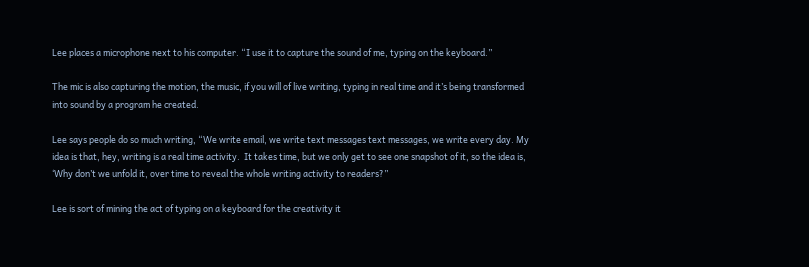Lee places a microphone next to his computer. “I use it to capture the sound of me, typing on the keyboard.”

The mic is also capturing the motion, the music, if you will of live writing, typing in real time and it’s being transformed into sound by a program he created.

Lee says people do so much writing, “We write email, we write text messages text messages, we write every day. My idea is that, hey, writing is a real time activity.  It takes time, but we only get to see one snapshot of it, so the idea is, ‘Why don’t we unfold it, over time to reveal the whole writing activity to readers?”

Lee is sort of mining the act of typing on a keyboard for the creativity it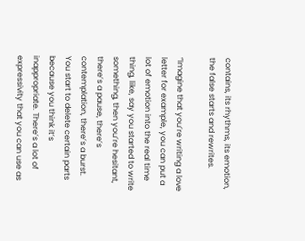contains, its rhythms, its emotion, the false starts and rewrites.

“Imagine that you’re writing a love letter for example, you can put a lot of emotion into the real time thing, like, say you started to write something, then you’re hesitant, there’s a pause, there’s contemplation, there’s a burst. You start to delete certain parts because you think it’s inappropriate. There’s a lot of expressivity that you can use as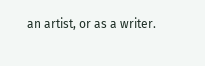an artist, or as a writer.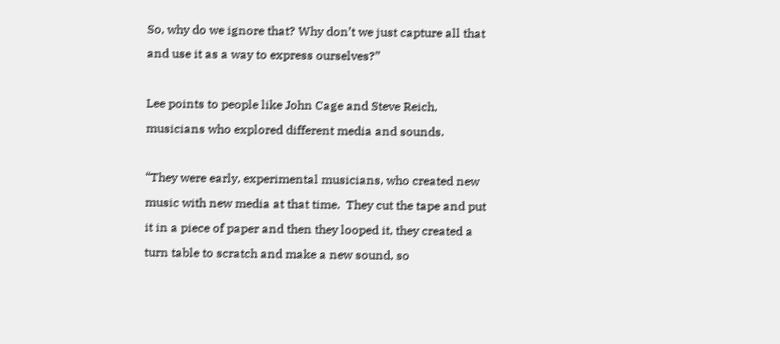So, why do we ignore that? Why don’t we just capture all that and use it as a way to express ourselves?”

Lee points to people like John Cage and Steve Reich, musicians who explored different media and sounds.

“They were early, experimental musicians, who created new music with new media at that time.  They cut the tape and put it in a piece of paper and then they looped it, they created a turn table to scratch and make a new sound, so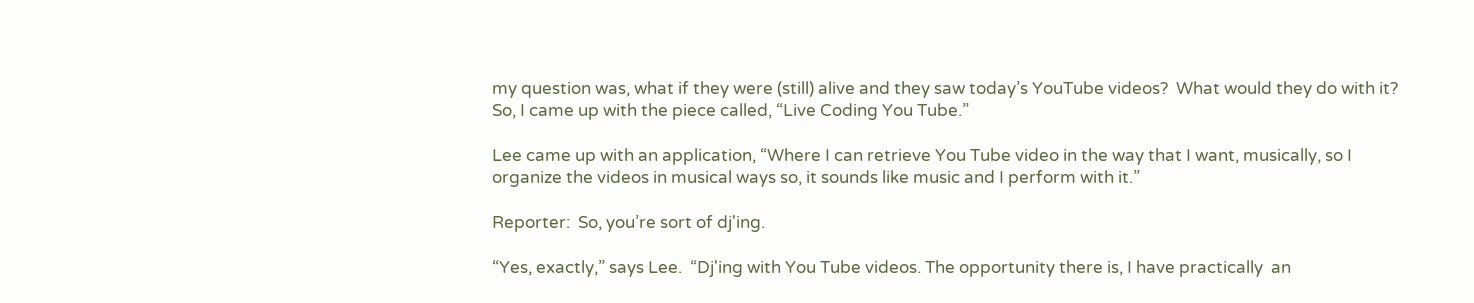my question was, what if they were (still) alive and they saw today’s YouTube videos?  What would they do with it?  So, I came up with the piece called, “Live Coding You Tube.”

Lee came up with an application, “Where I can retrieve You Tube video in the way that I want, musically, so I organize the videos in musical ways so, it sounds like music and I perform with it.”

Reporter:  So, you’re sort of dj'ing.

“Yes, exactly,” says Lee.  “Dj'ing with You Tube videos. The opportunity there is, I have practically  an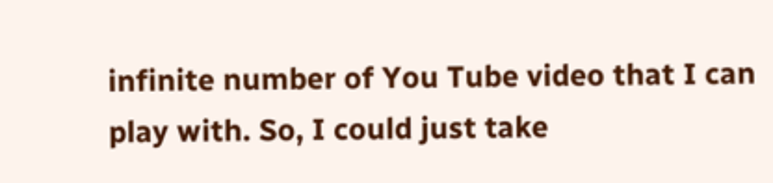infinite number of You Tube video that I can play with. So, I could just take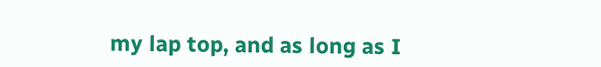my lap top, and as long as I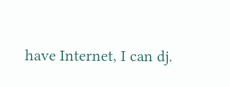have Internet, I can dj.